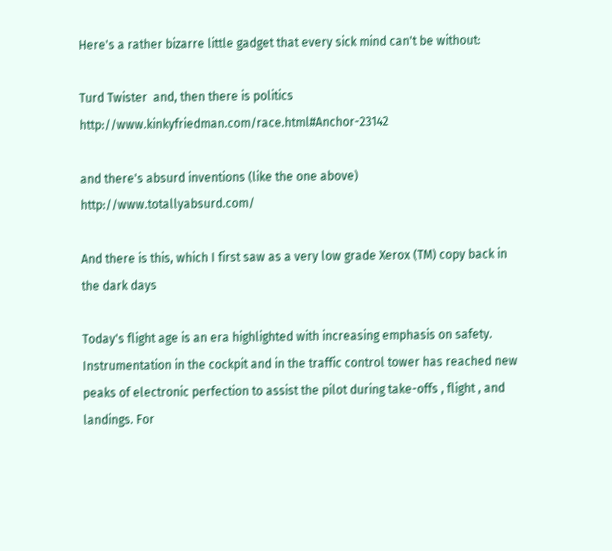Here's a rather bizarre little gadget that every sick mind can't be without:

Turd Twister  and, then there is politics  http://www.kinkyfriedman.com/race.html#Anchor-23142

and there's absurd inventions (like the one above) http://www.totallyabsurd.com/

And there is this, which I first saw as a very low grade Xerox (TM) copy back in the dark days

Today's flight age is an era highlighted with increasing emphasis on safety. Instrumentation in the cockpit and in the traffic control tower has reached new peaks of electronic perfection to assist the pilot during take-offs , flight , and landings. For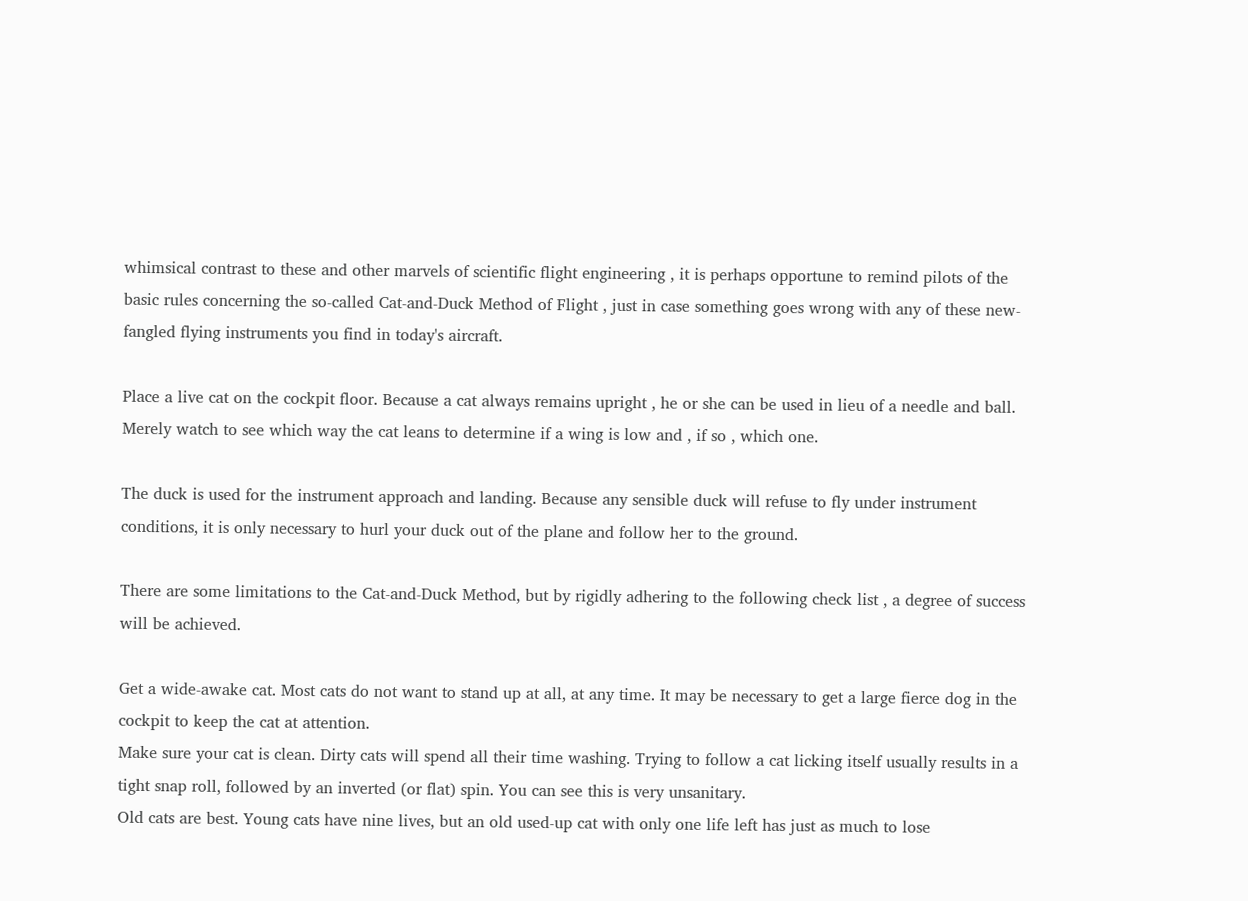whimsical contrast to these and other marvels of scientific flight engineering , it is perhaps opportune to remind pilots of the basic rules concerning the so-called Cat-and-Duck Method of Flight , just in case something goes wrong with any of these new-fangled flying instruments you find in today's aircraft.

Place a live cat on the cockpit floor. Because a cat always remains upright , he or she can be used in lieu of a needle and ball. Merely watch to see which way the cat leans to determine if a wing is low and , if so , which one.

The duck is used for the instrument approach and landing. Because any sensible duck will refuse to fly under instrument conditions, it is only necessary to hurl your duck out of the plane and follow her to the ground.

There are some limitations to the Cat-and-Duck Method, but by rigidly adhering to the following check list , a degree of success will be achieved.

Get a wide-awake cat. Most cats do not want to stand up at all, at any time. It may be necessary to get a large fierce dog in the cockpit to keep the cat at attention.
Make sure your cat is clean. Dirty cats will spend all their time washing. Trying to follow a cat licking itself usually results in a tight snap roll, followed by an inverted (or flat) spin. You can see this is very unsanitary.
Old cats are best. Young cats have nine lives, but an old used-up cat with only one life left has just as much to lose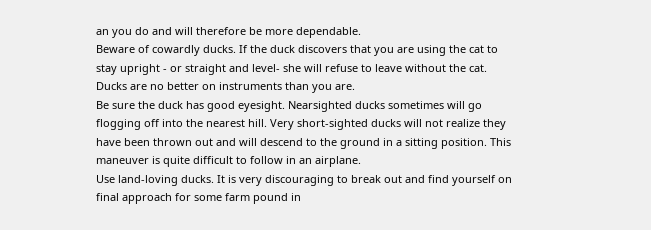an you do and will therefore be more dependable.
Beware of cowardly ducks. If the duck discovers that you are using the cat to stay upright - or straight and level- she will refuse to leave without the cat. Ducks are no better on instruments than you are.
Be sure the duck has good eyesight. Nearsighted ducks sometimes will go flogging off into the nearest hill. Very short-sighted ducks will not realize they have been thrown out and will descend to the ground in a sitting position. This maneuver is quite difficult to follow in an airplane.
Use land-loving ducks. It is very discouraging to break out and find yourself on final approach for some farm pound in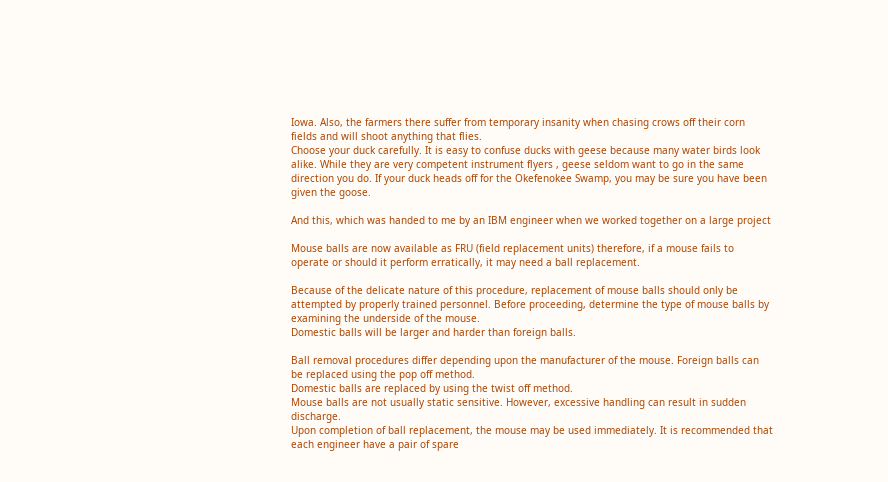Iowa. Also, the farmers there suffer from temporary insanity when chasing crows off their corn fields and will shoot anything that flies.
Choose your duck carefully. It is easy to confuse ducks with geese because many water birds look alike. While they are very competent instrument flyers , geese seldom want to go in the same direction you do. If your duck heads off for the Okefenokee Swamp, you may be sure you have been given the goose.

And this, which was handed to me by an IBM engineer when we worked together on a large project

Mouse balls are now available as FRU (field replacement units) therefore, if a mouse fails to operate or should it perform erratically, it may need a ball replacement.

Because of the delicate nature of this procedure, replacement of mouse balls should only be attempted by properly trained personnel. Before proceeding, determine the type of mouse balls by examining the underside of the mouse.
Domestic balls will be larger and harder than foreign balls.

Ball removal procedures differ depending upon the manufacturer of the mouse. Foreign balls can be replaced using the pop off method.
Domestic balls are replaced by using the twist off method.
Mouse balls are not usually static sensitive. However, excessive handling can result in sudden discharge.
Upon completion of ball replacement, the mouse may be used immediately. It is recommended that each engineer have a pair of spare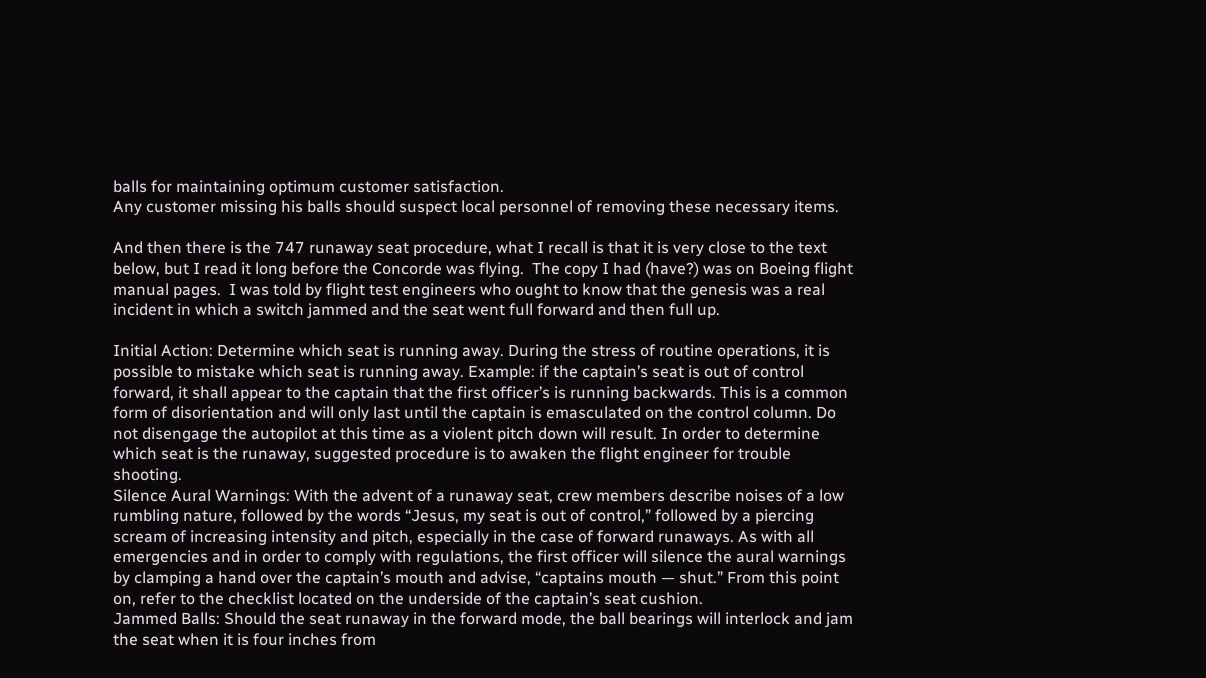balls for maintaining optimum customer satisfaction.
Any customer missing his balls should suspect local personnel of removing these necessary items.

And then there is the 747 runaway seat procedure, what I recall is that it is very close to the text below, but I read it long before the Concorde was flying.  The copy I had (have?) was on Boeing flight manual pages.  I was told by flight test engineers who ought to know that the genesis was a real incident in which a switch jammed and the seat went full forward and then full up.

Initial Action: Determine which seat is running away. During the stress of routine operations, it is possible to mistake which seat is running away. Example: if the captain’s seat is out of control forward, it shall appear to the captain that the first officer’s is running backwards. This is a common form of disorientation and will only last until the captain is emasculated on the control column. Do not disengage the autopilot at this time as a violent pitch down will result. In order to determine which seat is the runaway, suggested procedure is to awaken the flight engineer for trouble shooting.
Silence Aural Warnings: With the advent of a runaway seat, crew members describe noises of a low rumbling nature, followed by the words “Jesus, my seat is out of control,” followed by a piercing scream of increasing intensity and pitch, especially in the case of forward runaways. As with all emergencies and in order to comply with regulations, the first officer will silence the aural warnings by clamping a hand over the captain’s mouth and advise, “captains mouth — shut.” From this point on, refer to the checklist located on the underside of the captain’s seat cushion.
Jammed Balls: Should the seat runaway in the forward mode, the ball bearings will interlock and jam the seat when it is four inches from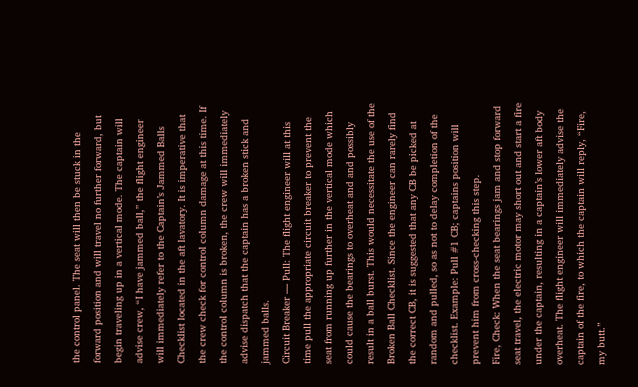the control panel. The seat will then be stuck in the forward position and will travel no further forward, but begin traveling up in a vertical mode. The captain will advise crew, “I have jammed ball,” the flight engineer will immediately refer to the Captain’s Jammed Balls Checklist located in the aft lavatory. It is imperative that the crew check for control column damage at this time. If the control column is broken, the crew will immediately advise dispatch that the captain has a broken stick and jammed balls.
Circuit Breaker — Pull: The flight engineer will at this time pull the appropriate circuit breaker to prevent the seat from running up further in the vertical mode which could cause the bearings to overheat and and possibly result in a ball burst. This would necessitate the use of the Broken Ball Checklist. Since the engineer can rarely find the correct CB, it is suggested that any CB be picked at random and pulled, so as not to delay completion of the checklist. Example: Pull #1 CB; captains position will prevent him from cross-checking this step.
Fire, Check: When the seat bearings jam and stop forward seat travel, the electric motor may short out and start a fire under the captain, resulting in a captain’s lower aft body overheat. The flight engineer will immediately advise the captain of the fire, to which the captain will reply, “Fire, my butt.”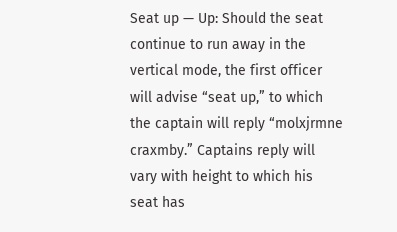Seat up — Up: Should the seat continue to run away in the vertical mode, the first officer will advise “seat up,” to which the captain will reply “molxjrmne craxmby.” Captains reply will vary with height to which his seat has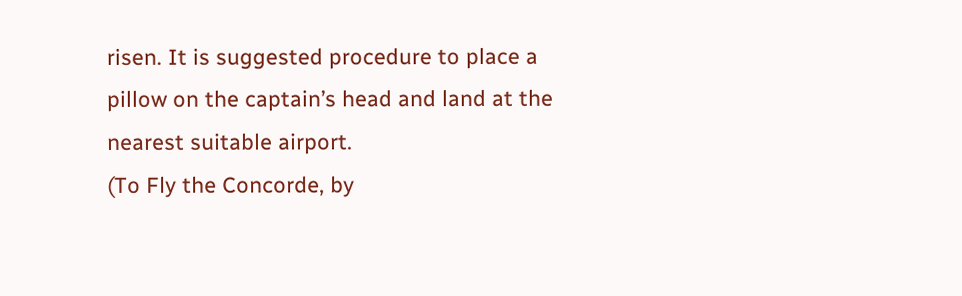risen. It is suggested procedure to place a pillow on the captain’s head and land at the nearest suitable airport.
(To Fly the Concorde, by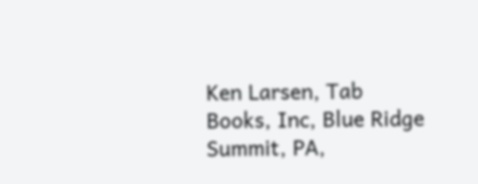Ken Larsen, Tab Books, Inc, Blue Ridge Summit, PA,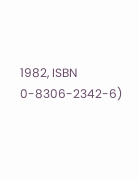1982, ISBN 0-8306-2342-6)